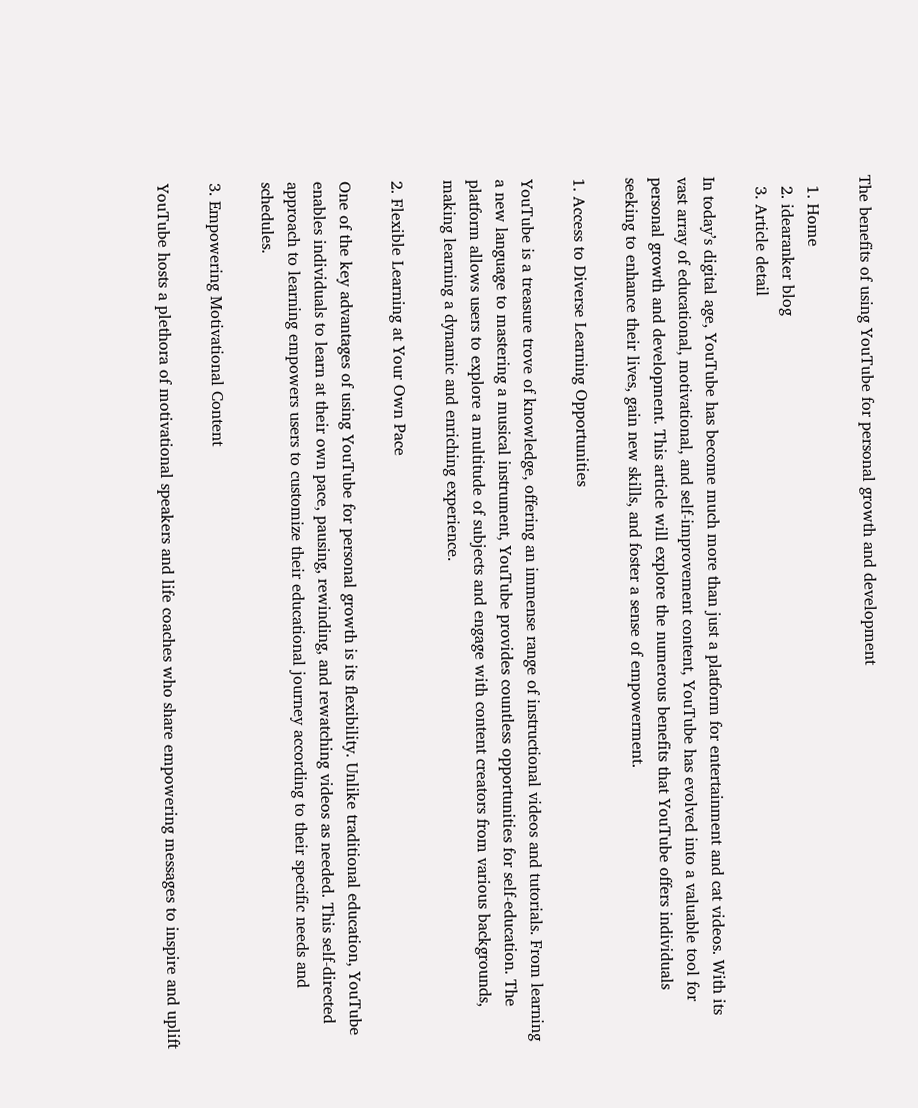The benefits of using YouTube for personal growth and development

  1. Home
  2. idearanker blog
  3. Article detail

In today’s digital age, YouTube has become much more than just a platform for entertainment and cat videos. With its vast array of educational, motivational, and self-improvement content, YouTube has evolved into a valuable tool for personal growth and development. This article will explore the numerous benefits that YouTube offers individuals seeking to enhance their lives, gain new skills, and foster a sense of empowerment.

1. Access to Diverse Learning Opportunities

YouTube is a treasure trove of knowledge, offering an immense range of instructional videos and tutorials. From learning a new language to mastering a musical instrument, YouTube provides countless opportunities for self-education. The platform allows users to explore a multitude of subjects and engage with content creators from various backgrounds, making learning a dynamic and enriching experience.

2. Flexible Learning at Your Own Pace

One of the key advantages of using YouTube for personal growth is its flexibility. Unlike traditional education, YouTube enables individuals to learn at their own pace, pausing, rewinding, and rewatching videos as needed. This self-directed approach to learning empowers users to customize their educational journey according to their specific needs and schedules.

3. Empowering Motivational Content

YouTube hosts a plethora of motivational speakers and life coaches who share empowering messages to inspire and uplift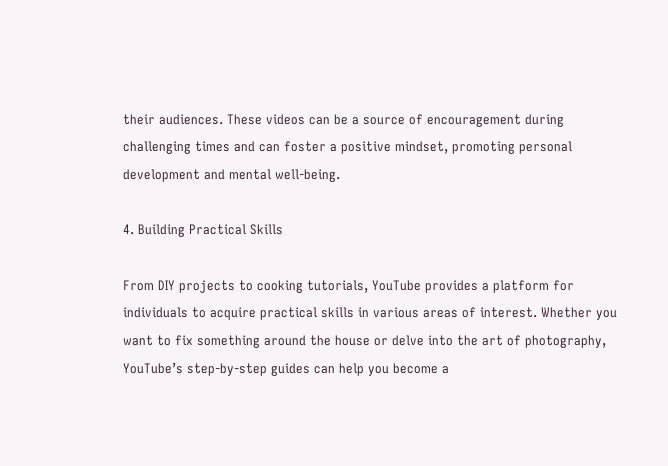their audiences. These videos can be a source of encouragement during challenging times and can foster a positive mindset, promoting personal development and mental well-being.

4. Building Practical Skills

From DIY projects to cooking tutorials, YouTube provides a platform for individuals to acquire practical skills in various areas of interest. Whether you want to fix something around the house or delve into the art of photography, YouTube’s step-by-step guides can help you become a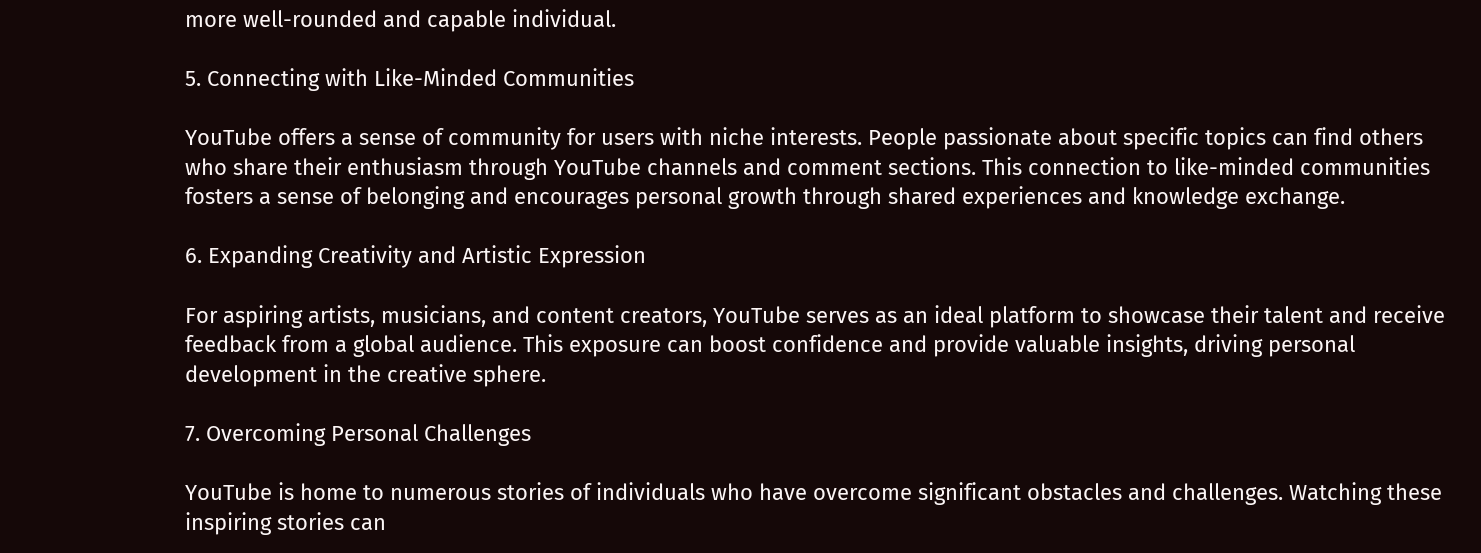more well-rounded and capable individual.

5. Connecting with Like-Minded Communities

YouTube offers a sense of community for users with niche interests. People passionate about specific topics can find others who share their enthusiasm through YouTube channels and comment sections. This connection to like-minded communities fosters a sense of belonging and encourages personal growth through shared experiences and knowledge exchange.

6. Expanding Creativity and Artistic Expression

For aspiring artists, musicians, and content creators, YouTube serves as an ideal platform to showcase their talent and receive feedback from a global audience. This exposure can boost confidence and provide valuable insights, driving personal development in the creative sphere.

7. Overcoming Personal Challenges

YouTube is home to numerous stories of individuals who have overcome significant obstacles and challenges. Watching these inspiring stories can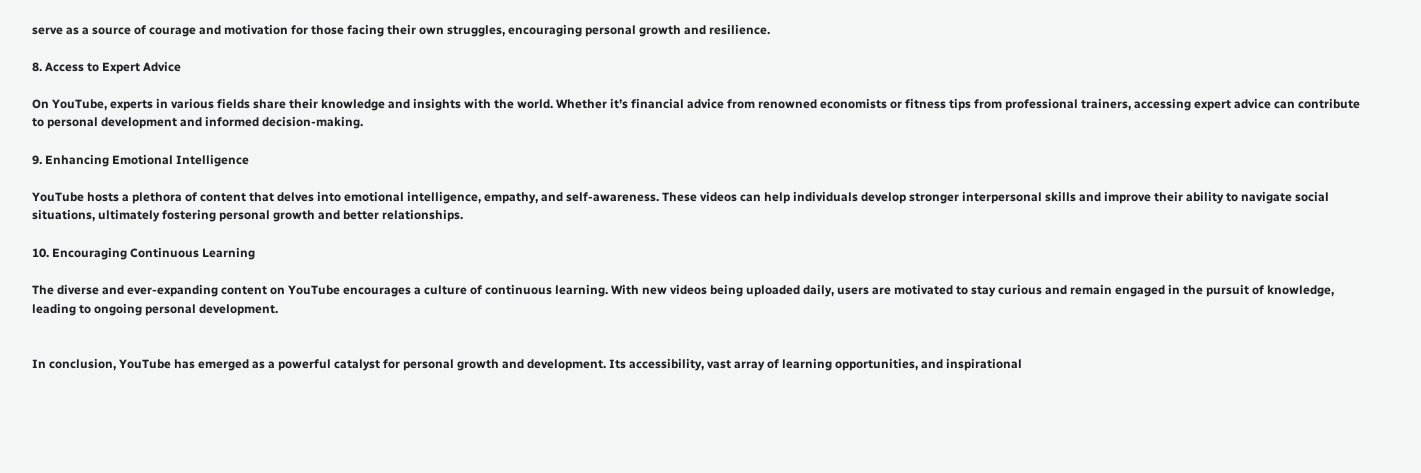serve as a source of courage and motivation for those facing their own struggles, encouraging personal growth and resilience.

8. Access to Expert Advice

On YouTube, experts in various fields share their knowledge and insights with the world. Whether it’s financial advice from renowned economists or fitness tips from professional trainers, accessing expert advice can contribute to personal development and informed decision-making.

9. Enhancing Emotional Intelligence

YouTube hosts a plethora of content that delves into emotional intelligence, empathy, and self-awareness. These videos can help individuals develop stronger interpersonal skills and improve their ability to navigate social situations, ultimately fostering personal growth and better relationships.

10. Encouraging Continuous Learning

The diverse and ever-expanding content on YouTube encourages a culture of continuous learning. With new videos being uploaded daily, users are motivated to stay curious and remain engaged in the pursuit of knowledge, leading to ongoing personal development.


In conclusion, YouTube has emerged as a powerful catalyst for personal growth and development. Its accessibility, vast array of learning opportunities, and inspirational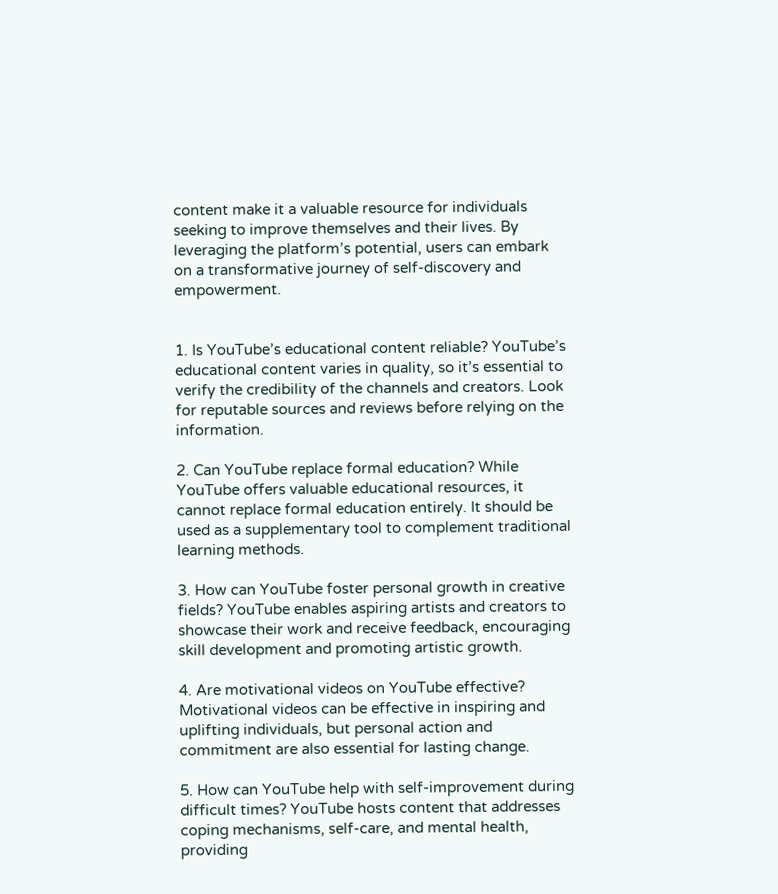content make it a valuable resource for individuals seeking to improve themselves and their lives. By leveraging the platform’s potential, users can embark on a transformative journey of self-discovery and empowerment.


1. Is YouTube’s educational content reliable? YouTube’s educational content varies in quality, so it’s essential to verify the credibility of the channels and creators. Look for reputable sources and reviews before relying on the information.

2. Can YouTube replace formal education? While YouTube offers valuable educational resources, it cannot replace formal education entirely. It should be used as a supplementary tool to complement traditional learning methods.

3. How can YouTube foster personal growth in creative fields? YouTube enables aspiring artists and creators to showcase their work and receive feedback, encouraging skill development and promoting artistic growth.

4. Are motivational videos on YouTube effective? Motivational videos can be effective in inspiring and uplifting individuals, but personal action and commitment are also essential for lasting change.

5. How can YouTube help with self-improvement during difficult times? YouTube hosts content that addresses coping mechanisms, self-care, and mental health, providing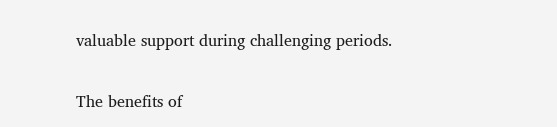valuable support during challenging periods.

The benefits of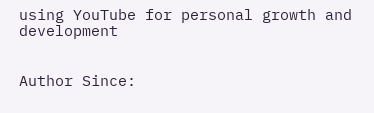using YouTube for personal growth and development


Author Since: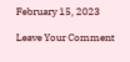February 15, 2023

Leave Your Comment